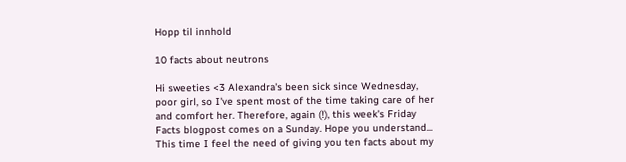Hopp til innhold

10 facts about neutrons

Hi sweeties <3 Alexandra's been sick since Wednesday, poor girl, so I've spent most of the time taking care of her and comfort her. Therefore, again (!), this week's Friday Facts blogpost comes on a Sunday. Hope you understand...
This time I feel the need of giving you ten facts about my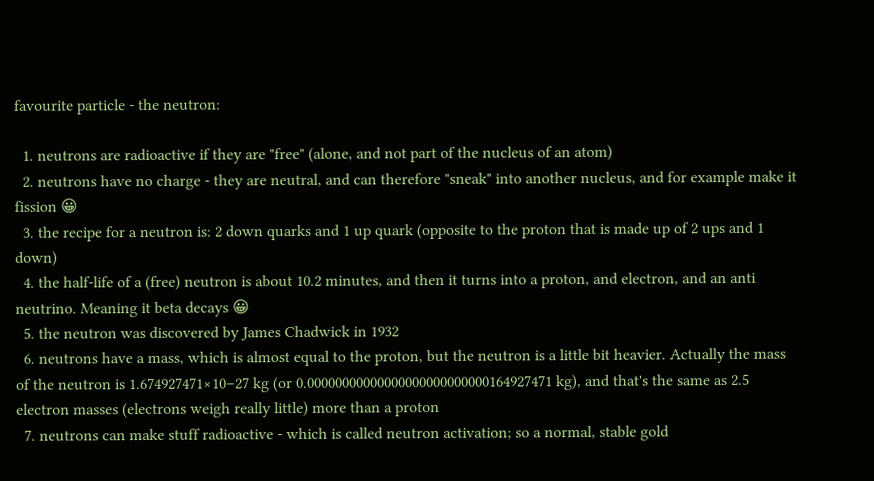favourite particle - the neutron:

  1. neutrons are radioactive if they are "free" (alone, and not part of the nucleus of an atom)
  2. neutrons have no charge - they are neutral, and can therefore "sneak" into another nucleus, and for example make it fission 😀
  3. the recipe for a neutron is: 2 down quarks and 1 up quark (opposite to the proton that is made up of 2 ups and 1 down)
  4. the half-life of a (free) neutron is about 10.2 minutes, and then it turns into a proton, and electron, and an anti neutrino. Meaning it beta decays 😀
  5. the neutron was discovered by James Chadwick in 1932
  6. neutrons have a mass, which is almost equal to the proton, but the neutron is a little bit heavier. Actually the mass of the neutron is 1.674927471×10−27 kg (or 0.00000000000000000000000000164927471 kg), and that's the same as 2.5 electron masses (electrons weigh really little) more than a proton
  7. neutrons can make stuff radioactive - which is called neutron activation; so a normal, stable gold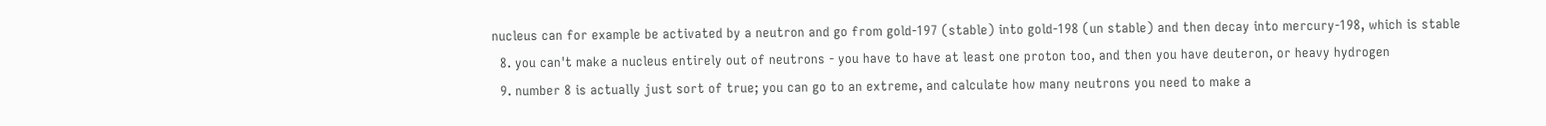nucleus can for example be activated by a neutron and go from gold-197 (stable) into gold-198 (un stable) and then decay into mercury-198, which is stable
  8. you can't make a nucleus entirely out of neutrons - you have to have at least one proton too, and then you have deuteron, or heavy hydrogen
  9. number 8 is actually just sort of true; you can go to an extreme, and calculate how many neutrons you need to make a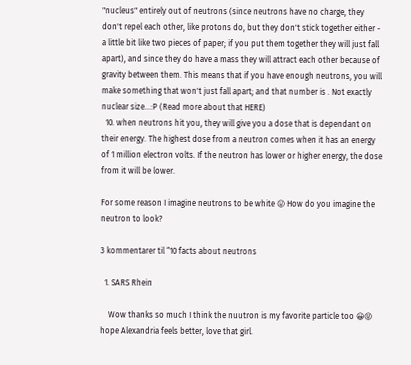"nucleus" entirely out of neutrons (since neutrons have no charge, they don't repel each other, like protons do, but they don't stick together either - a little bit like two pieces of paper; if you put them together they will just fall apart), and since they do have a mass they will attract each other because of gravity between them. This means that if you have enough neutrons, you will make something that won't just fall apart; and that number is . Not exactly nuclear size...:P (Read more about that HERE)
  10. when neutrons hit you, they will give you a dose that is dependant on their energy. The highest dose from a neutron comes when it has an energy of 1 million electron volts. If the neutron has lower or higher energy, the dose from it will be lower.

For some reason I imagine neutrons to be white 😛 How do you imagine the neutron to look?

3 kommentarer til “10 facts about neutrons

  1. SARS Rhein

    Wow thanks so much I think the nuutron is my favorite particle too 😀😝 hope Alexandria feels better, love that girl.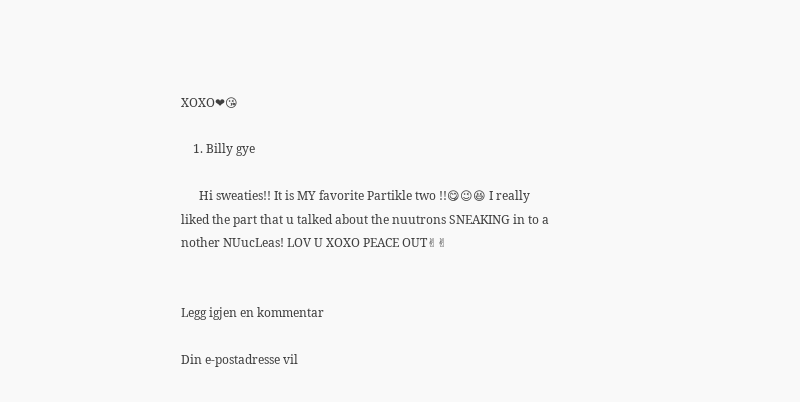XOXO❤😘

    1. Billy gye

      Hi sweaties!! It is MY favorite Partikle two !!😋😉😆 I really liked the part that u talked about the nuutrons SNEAKING in to a nother NUucLeas! LOV U XOXO PEACE OUT✌✌


Legg igjen en kommentar

Din e-postadresse vil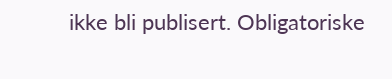ikke bli publisert. Obligatoriske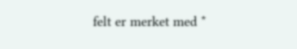felt er merket med *